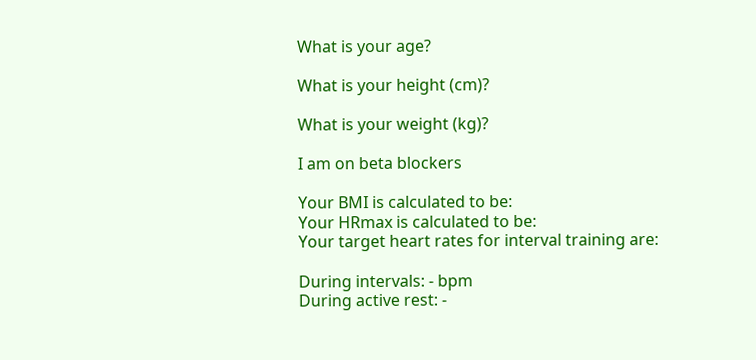What is your age?

What is your height (cm)?

What is your weight (kg)?

I am on beta blockers

Your BMI is calculated to be:
Your HRmax is calculated to be:
Your target heart rates for interval training are:

During intervals: - bpm
During active rest: -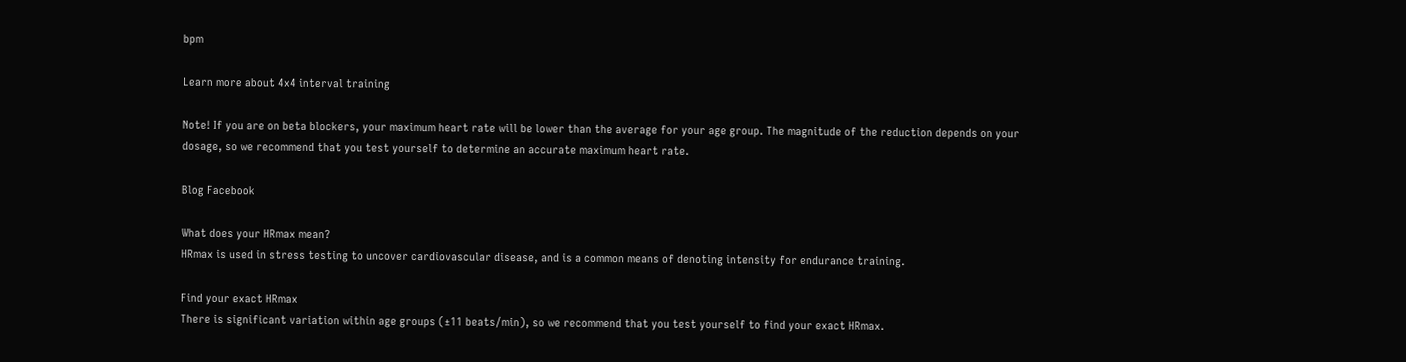bpm

Learn more about 4x4 interval training

Note! If you are on beta blockers, your maximum heart rate will be lower than the average for your age group. The magnitude of the reduction depends on your dosage, so we recommend that you test yourself to determine an accurate maximum heart rate.

Blog Facebook

What does your HRmax mean?
HRmax is used in stress testing to uncover cardiovascular disease, and is a common means of denoting intensity for endurance training.

Find your exact HRmax
There is significant variation within age groups (±11 beats/min), so we recommend that you test yourself to find your exact HRmax.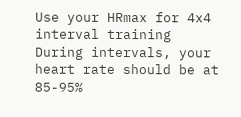Use your HRmax for 4x4 interval training
During intervals, your heart rate should be at 85-95%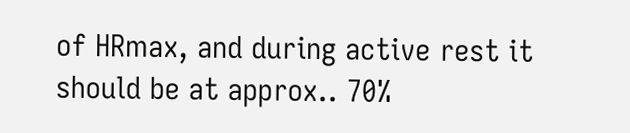of HRmax, and during active rest it should be at approx.. 70%